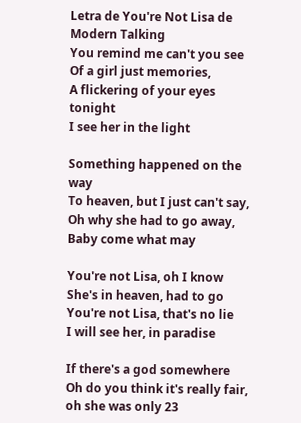Letra de You're Not Lisa de Modern Talking
You remind me can't you see
Of a girl just memories,
A flickering of your eyes tonight
I see her in the light

Something happened on the way
To heaven, but I just can't say,
Oh why she had to go away,
Baby come what may

You're not Lisa, oh I know
She's in heaven, had to go
You're not Lisa, that's no lie
I will see her, in paradise

If there's a god somewhere
Oh do you think it's really fair, oh she was only 23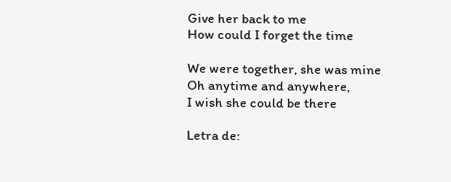Give her back to me
How could I forget the time

We were together, she was mine
Oh anytime and anywhere,
I wish she could be there

Letra de: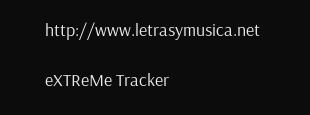http://www.letrasymusica.net

eXTReMe Tracker